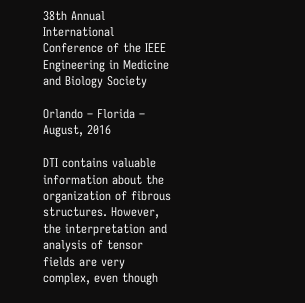38th Annual International Conference of the IEEE Engineering in Medicine and Biology Society

Orlando – Florida – August, 2016

DTI contains valuable information about the organization of fibrous structures. However, the interpretation and analysis of tensor fields are very complex, even though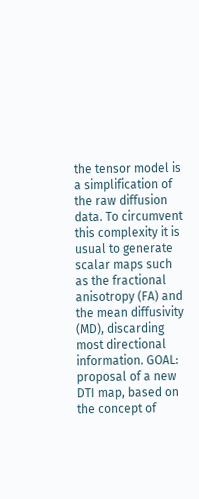the tensor model is a simplification of the raw diffusion data. To circumvent this complexity it is usual to generate scalar maps such as the fractional anisotropy (FA) and the mean diffusivity (MD), discarding most directional information. GOAL: proposal of a new DTI map, based on the concept of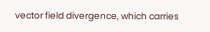vector field divergence, which carries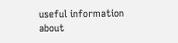useful information about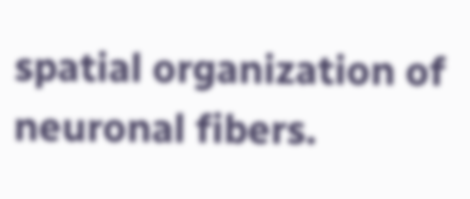spatial organization of neuronal fibers.